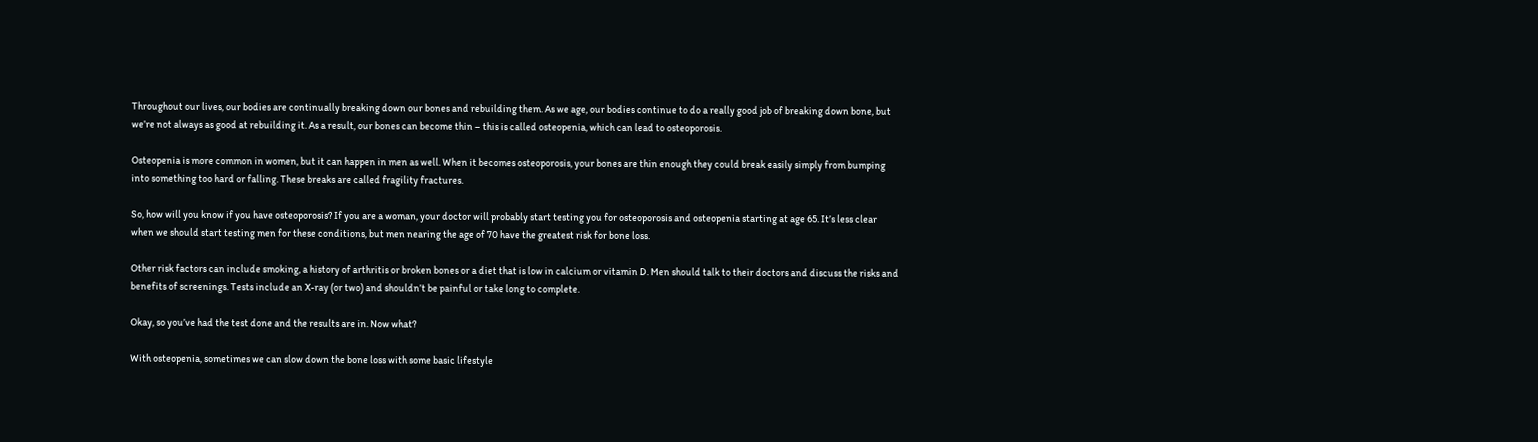Throughout our lives, our bodies are continually breaking down our bones and rebuilding them. As we age, our bodies continue to do a really good job of breaking down bone, but we’re not always as good at rebuilding it. As a result, our bones can become thin – this is called osteopenia, which can lead to osteoporosis.

Osteopenia is more common in women, but it can happen in men as well. When it becomes osteoporosis, your bones are thin enough they could break easily simply from bumping into something too hard or falling. These breaks are called fragility fractures.

So, how will you know if you have osteoporosis? If you are a woman, your doctor will probably start testing you for osteoporosis and osteopenia starting at age 65. It’s less clear when we should start testing men for these conditions, but men nearing the age of 70 have the greatest risk for bone loss.

Other risk factors can include smoking, a history of arthritis or broken bones or a diet that is low in calcium or vitamin D. Men should talk to their doctors and discuss the risks and benefits of screenings. Tests include an X-ray (or two) and shouldn’t be painful or take long to complete.

Okay, so you’ve had the test done and the results are in. Now what?

With osteopenia, sometimes we can slow down the bone loss with some basic lifestyle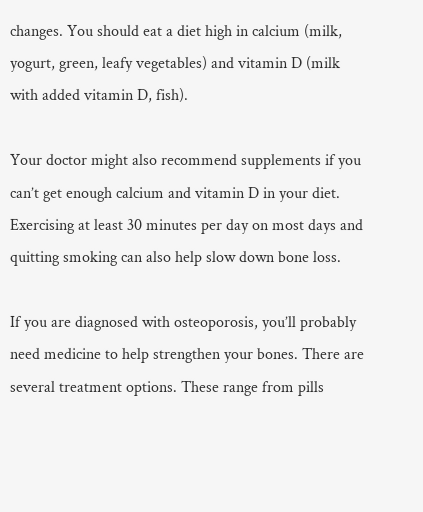changes. You should eat a diet high in calcium (milk, yogurt, green, leafy vegetables) and vitamin D (milk with added vitamin D, fish).

Your doctor might also recommend supplements if you can’t get enough calcium and vitamin D in your diet. Exercising at least 30 minutes per day on most days and quitting smoking can also help slow down bone loss.

If you are diagnosed with osteoporosis, you’ll probably need medicine to help strengthen your bones. There are several treatment options. These range from pills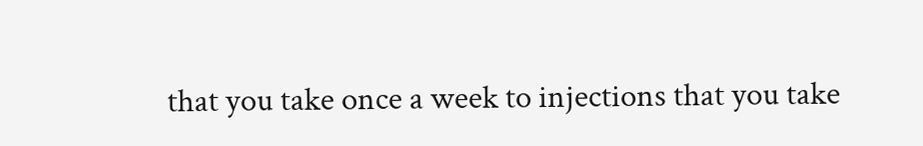that you take once a week to injections that you take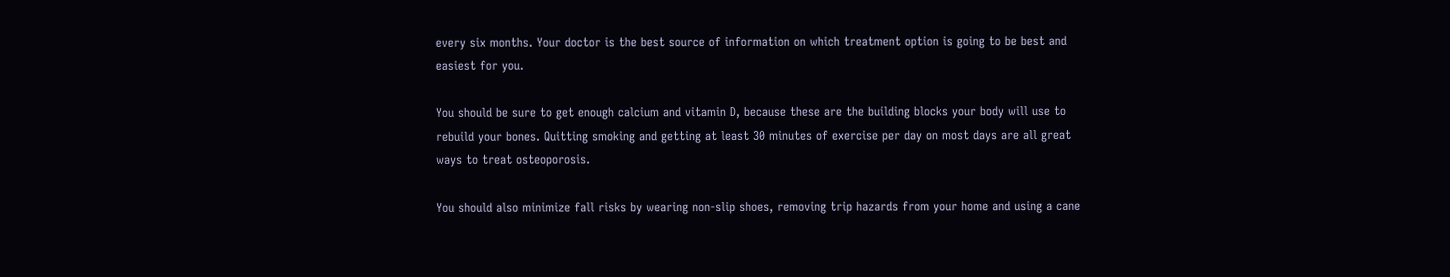every six months. Your doctor is the best source of information on which treatment option is going to be best and easiest for you.

You should be sure to get enough calcium and vitamin D, because these are the building blocks your body will use to rebuild your bones. Quitting smoking and getting at least 30 minutes of exercise per day on most days are all great ways to treat osteoporosis.

You should also minimize fall risks by wearing non-slip shoes, removing trip hazards from your home and using a cane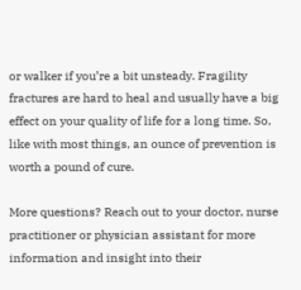or walker if you’re a bit unsteady. Fragility fractures are hard to heal and usually have a big effect on your quality of life for a long time. So, like with most things, an ounce of prevention is worth a pound of cure.

More questions? Reach out to your doctor, nurse practitioner or physician assistant for more information and insight into their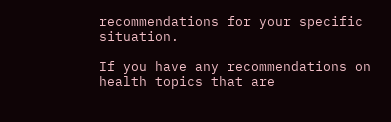recommendations for your specific situation.

If you have any recommendations on health topics that are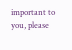important to you, please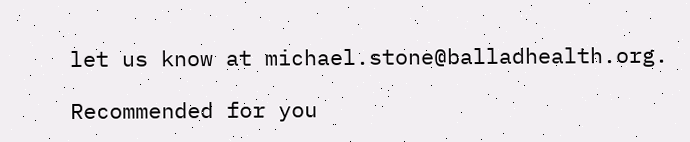let us know at michael.stone@balladhealth.org.

Recommended for you